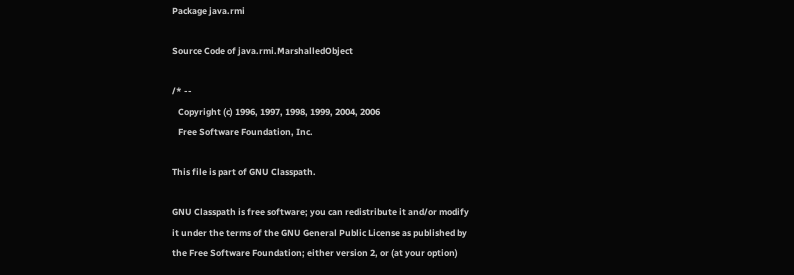Package java.rmi

Source Code of java.rmi.MarshalledObject

/* --
   Copyright (c) 1996, 1997, 1998, 1999, 2004, 2006
   Free Software Foundation, Inc.

This file is part of GNU Classpath.

GNU Classpath is free software; you can redistribute it and/or modify
it under the terms of the GNU General Public License as published by
the Free Software Foundation; either version 2, or (at your option)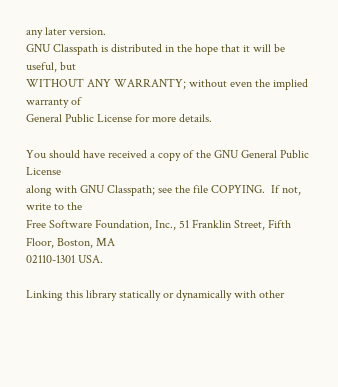any later version.
GNU Classpath is distributed in the hope that it will be useful, but
WITHOUT ANY WARRANTY; without even the implied warranty of
General Public License for more details.

You should have received a copy of the GNU General Public License
along with GNU Classpath; see the file COPYING.  If not, write to the
Free Software Foundation, Inc., 51 Franklin Street, Fifth Floor, Boston, MA
02110-1301 USA.

Linking this library statically or dynamically with other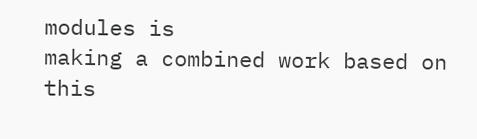modules is
making a combined work based on this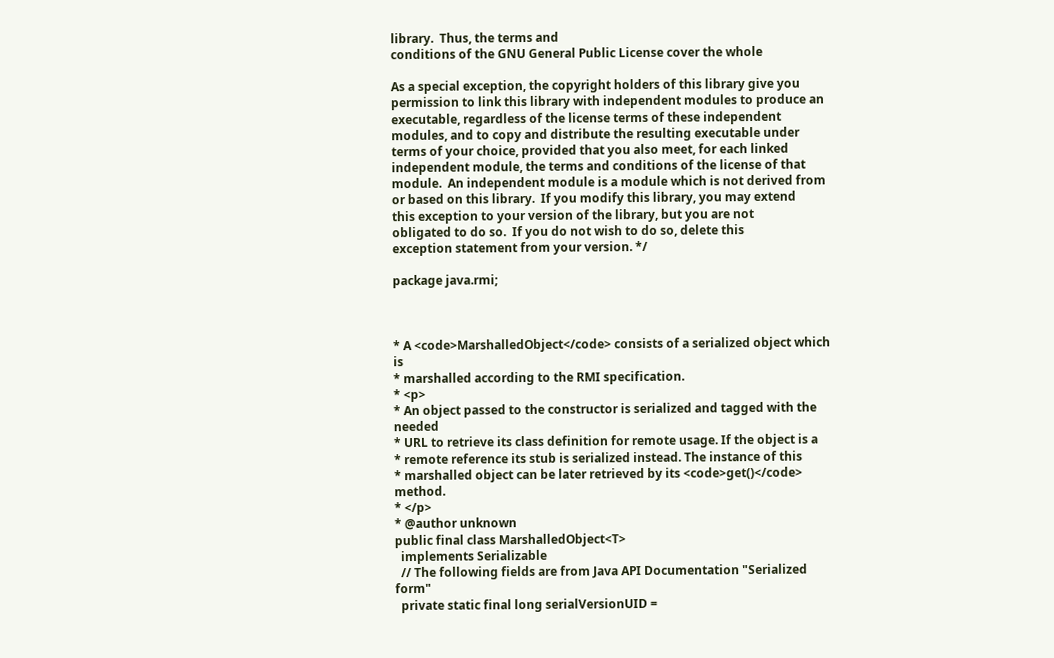library.  Thus, the terms and
conditions of the GNU General Public License cover the whole

As a special exception, the copyright holders of this library give you
permission to link this library with independent modules to produce an
executable, regardless of the license terms of these independent
modules, and to copy and distribute the resulting executable under
terms of your choice, provided that you also meet, for each linked
independent module, the terms and conditions of the license of that
module.  An independent module is a module which is not derived from
or based on this library.  If you modify this library, you may extend
this exception to your version of the library, but you are not
obligated to do so.  If you do not wish to do so, delete this
exception statement from your version. */

package java.rmi;



* A <code>MarshalledObject</code> consists of a serialized object which is
* marshalled according to the RMI specification.
* <p>
* An object passed to the constructor is serialized and tagged with the needed
* URL to retrieve its class definition for remote usage. If the object is a
* remote reference its stub is serialized instead. The instance of this
* marshalled object can be later retrieved by its <code>get()</code> method.
* </p>
* @author unknown
public final class MarshalledObject<T>
  implements Serializable
  // The following fields are from Java API Documentation "Serialized form"
  private static final long serialVersionUID =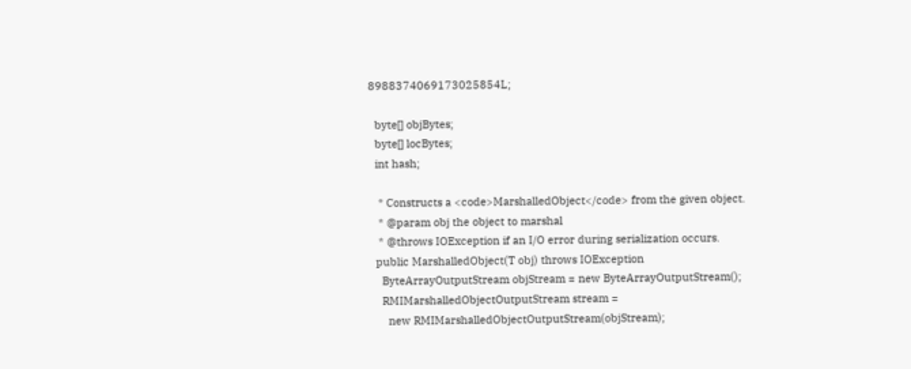8988374069173025854L;

  byte[] objBytes;
  byte[] locBytes;
  int hash;

   * Constructs a <code>MarshalledObject</code> from the given object.
   * @param obj the object to marshal
   * @throws IOException if an I/O error during serialization occurs.
  public MarshalledObject(T obj) throws IOException
    ByteArrayOutputStream objStream = new ByteArrayOutputStream();
    RMIMarshalledObjectOutputStream stream =
      new RMIMarshalledObjectOutputStream(objStream);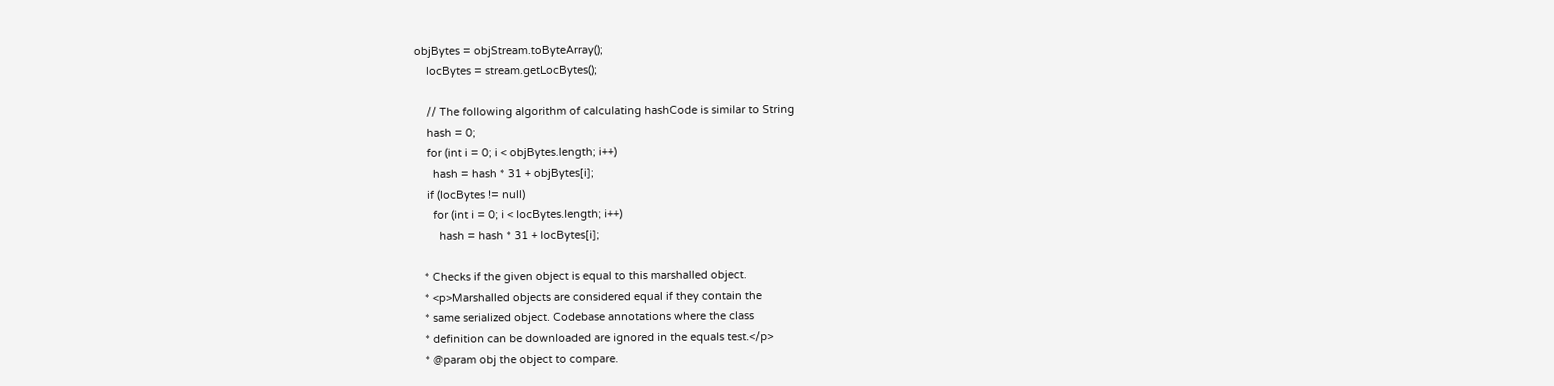objBytes = objStream.toByteArray();
    locBytes = stream.getLocBytes();

    // The following algorithm of calculating hashCode is similar to String
    hash = 0;
    for (int i = 0; i < objBytes.length; i++)
      hash = hash * 31 + objBytes[i];
    if (locBytes != null)
      for (int i = 0; i < locBytes.length; i++)
        hash = hash * 31 + locBytes[i];

   * Checks if the given object is equal to this marshalled object.
   * <p>Marshalled objects are considered equal if they contain the
   * same serialized object. Codebase annotations where the class
   * definition can be downloaded are ignored in the equals test.</p>
   * @param obj the object to compare.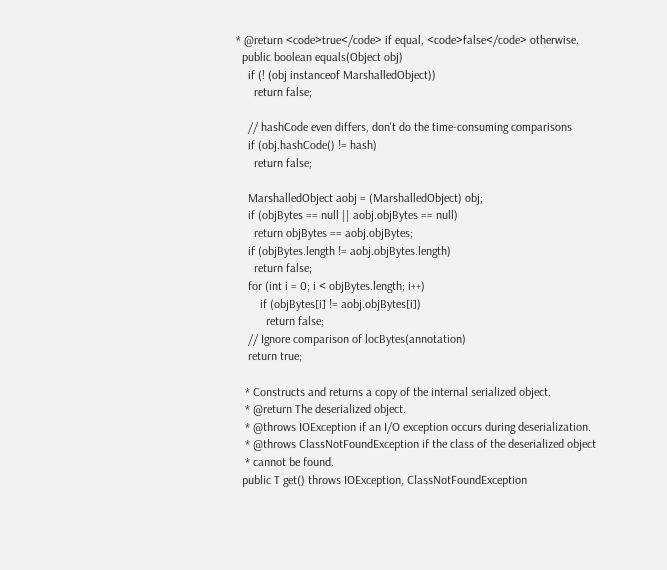* @return <code>true</code> if equal, <code>false</code> otherwise.
  public boolean equals(Object obj)
    if (! (obj instanceof MarshalledObject))
      return false;

    // hashCode even differs, don't do the time-consuming comparisons
    if (obj.hashCode() != hash)
      return false;

    MarshalledObject aobj = (MarshalledObject) obj;
    if (objBytes == null || aobj.objBytes == null)
      return objBytes == aobj.objBytes;
    if (objBytes.length != aobj.objBytes.length)
      return false;
    for (int i = 0; i < objBytes.length; i++)
        if (objBytes[i] != aobj.objBytes[i])
          return false;
    // Ignore comparison of locBytes(annotation)
    return true;

   * Constructs and returns a copy of the internal serialized object.
   * @return The deserialized object.
   * @throws IOException if an I/O exception occurs during deserialization.
   * @throws ClassNotFoundException if the class of the deserialized object
   * cannot be found.
  public T get() throws IOException, ClassNotFoundException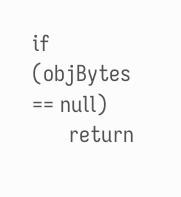if (objBytes == null)
      return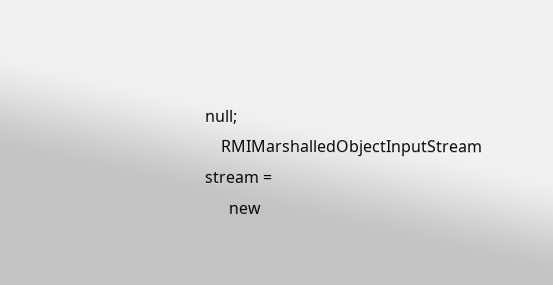null;
    RMIMarshalledObjectInputStream stream =
      new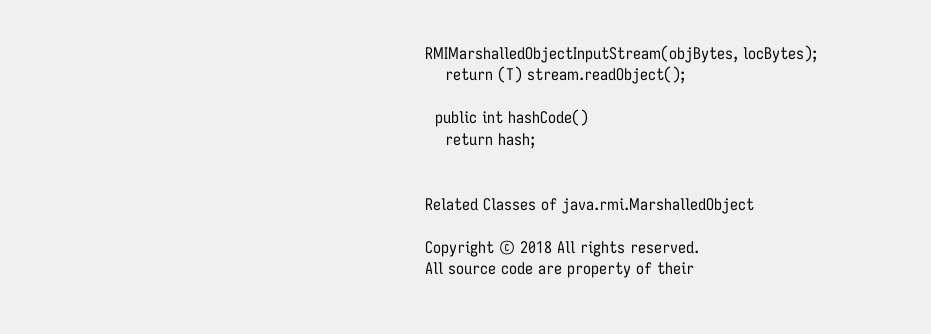RMIMarshalledObjectInputStream(objBytes, locBytes);
    return (T) stream.readObject();

  public int hashCode()
    return hash;


Related Classes of java.rmi.MarshalledObject

Copyright © 2018 All rights reserved.
All source code are property of their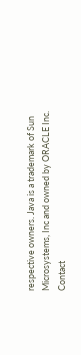respective owners. Java is a trademark of Sun Microsystems, Inc and owned by ORACLE Inc. Contact